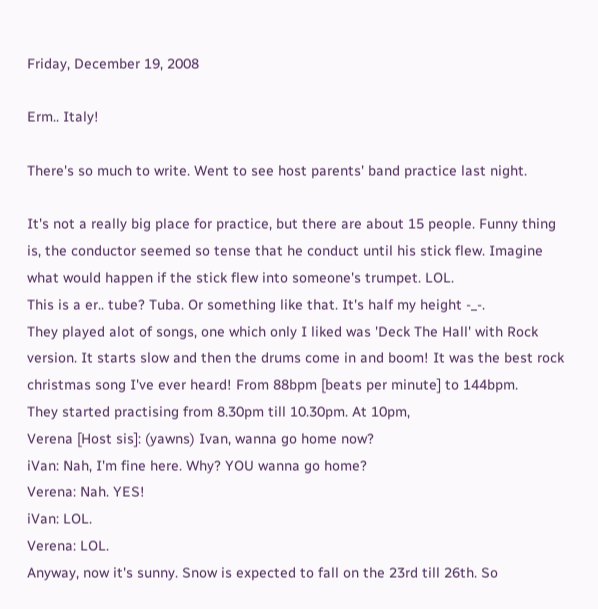Friday, December 19, 2008

Erm.. Italy!

There's so much to write. Went to see host parents' band practice last night.

It's not a really big place for practice, but there are about 15 people. Funny thing is, the conductor seemed so tense that he conduct until his stick flew. Imagine what would happen if the stick flew into someone's trumpet. LOL.
This is a er.. tube? Tuba. Or something like that. It's half my height -_-.
They played alot of songs, one which only I liked was 'Deck The Hall' with Rock version. It starts slow and then the drums come in and boom! It was the best rock christmas song I've ever heard! From 88bpm [beats per minute] to 144bpm.
They started practising from 8.30pm till 10.30pm. At 10pm,
Verena [Host sis]: (yawns) Ivan, wanna go home now?
iVan: Nah, I'm fine here. Why? YOU wanna go home?
Verena: Nah. YES!
iVan: LOL.
Verena: LOL.
Anyway, now it's sunny. Snow is expected to fall on the 23rd till 26th. So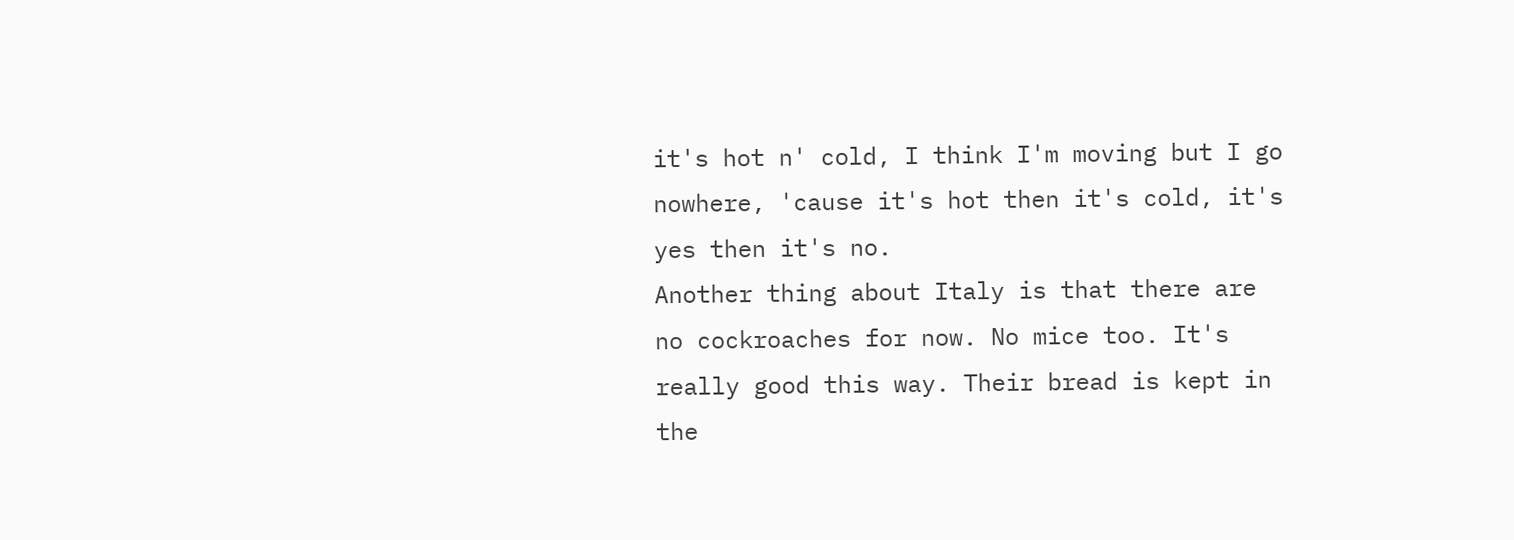it's hot n' cold, I think I'm moving but I go nowhere, 'cause it's hot then it's cold, it's yes then it's no.
Another thing about Italy is that there are no cockroaches for now. No mice too. It's really good this way. Their bread is kept in the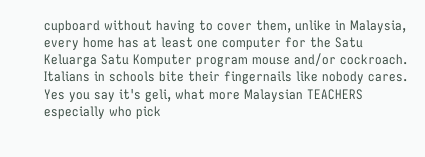cupboard without having to cover them, unlike in Malaysia, every home has at least one computer for the Satu Keluarga Satu Komputer program mouse and/or cockroach.
Italians in schools bite their fingernails like nobody cares. Yes you say it's geli, what more Malaysian TEACHERS especially who pick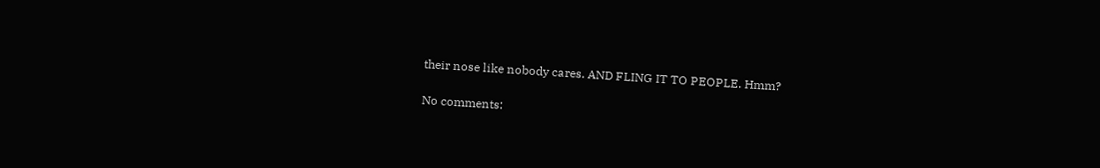their nose like nobody cares. AND FLING IT TO PEOPLE. Hmm?

No comments: